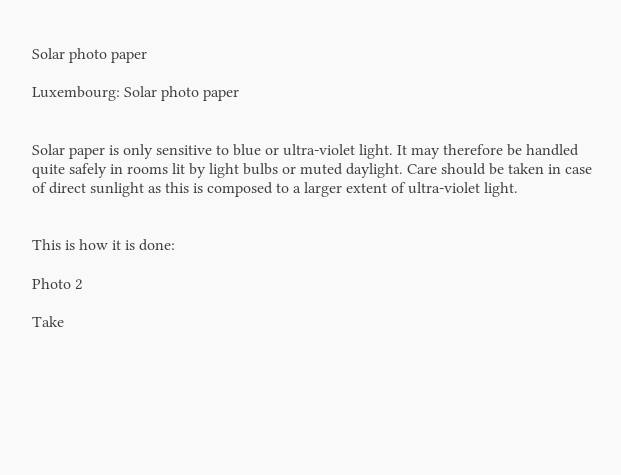Solar photo paper

Luxembourg: Solar photo paper


Solar paper is only sensitive to blue or ultra-violet light. It may therefore be handled quite safely in rooms lit by light bulbs or muted daylight. Care should be taken in case of direct sunlight as this is composed to a larger extent of ultra-violet light.


This is how it is done:

Photo 2

Take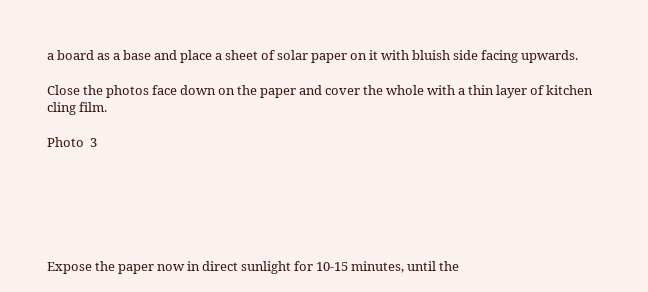a board as a base and place a sheet of solar paper on it with bluish side facing upwards.

Close the photos face down on the paper and cover the whole with a thin layer of kitchen cling film.

Photo  3






Expose the paper now in direct sunlight for 10-15 minutes, until the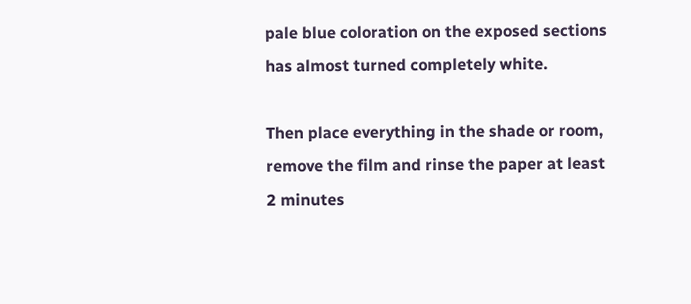pale blue coloration on the exposed sections has almost turned completely white.

Then place everything in the shade or room, remove the film and rinse the paper at least 2 minutes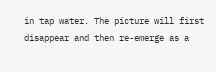in tap water. The picture will first disappear and then re-emerge as a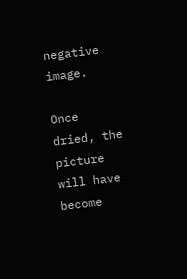negative image.

Once dried, the picture will have become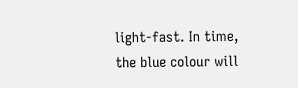light-fast. In time, the blue colour will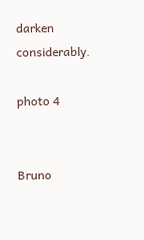darken considerably.

photo 4


Bruno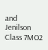and Jenilson    Class 7MO2